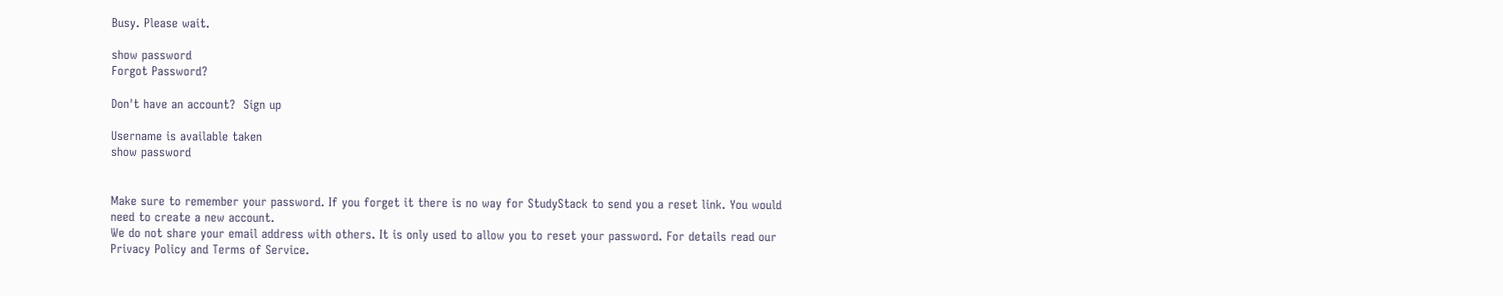Busy. Please wait.

show password
Forgot Password?

Don't have an account?  Sign up

Username is available taken
show password


Make sure to remember your password. If you forget it there is no way for StudyStack to send you a reset link. You would need to create a new account.
We do not share your email address with others. It is only used to allow you to reset your password. For details read our Privacy Policy and Terms of Service.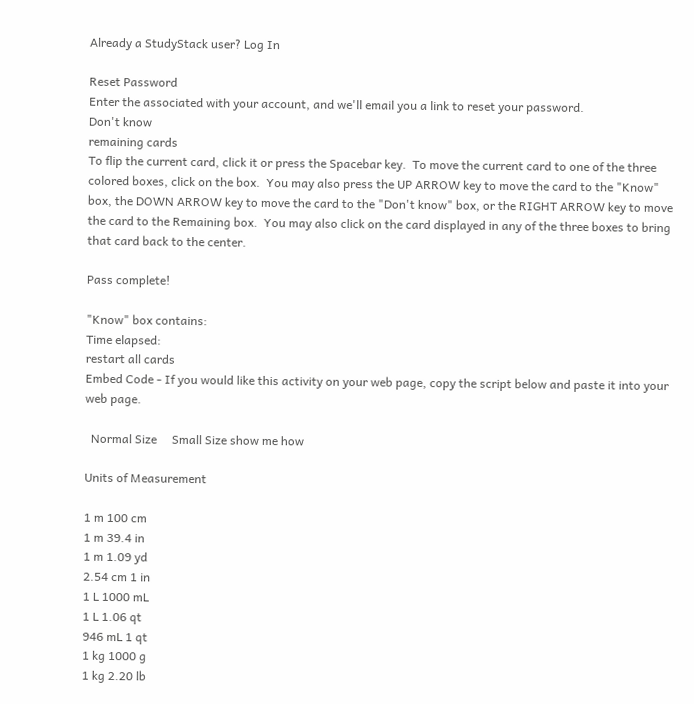Already a StudyStack user? Log In

Reset Password
Enter the associated with your account, and we'll email you a link to reset your password.
Don't know
remaining cards
To flip the current card, click it or press the Spacebar key.  To move the current card to one of the three colored boxes, click on the box.  You may also press the UP ARROW key to move the card to the "Know" box, the DOWN ARROW key to move the card to the "Don't know" box, or the RIGHT ARROW key to move the card to the Remaining box.  You may also click on the card displayed in any of the three boxes to bring that card back to the center.

Pass complete!

"Know" box contains:
Time elapsed:
restart all cards
Embed Code - If you would like this activity on your web page, copy the script below and paste it into your web page.

  Normal Size     Small Size show me how

Units of Measurement

1 m 100 cm
1 m 39.4 in
1 m 1.09 yd
2.54 cm 1 in
1 L 1000 mL
1 L 1.06 qt
946 mL 1 qt
1 kg 1000 g
1 kg 2.20 lb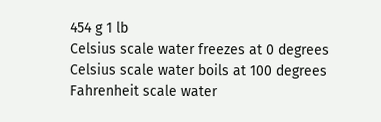454 g 1 lb
Celsius scale water freezes at 0 degrees
Celsius scale water boils at 100 degrees
Fahrenheit scale water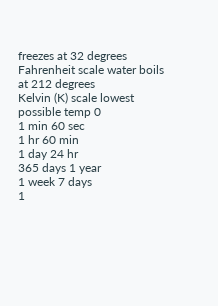freezes at 32 degrees
Fahrenheit scale water boils at 212 degrees
Kelvin (K) scale lowest possible temp 0
1 min 60 sec
1 hr 60 min
1 day 24 hr
365 days 1 year
1 week 7 days
1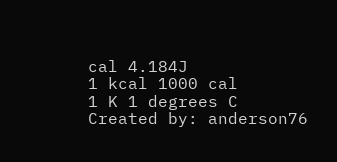cal 4.184J
1 kcal 1000 cal
1 K 1 degrees C
Created by: anderson76